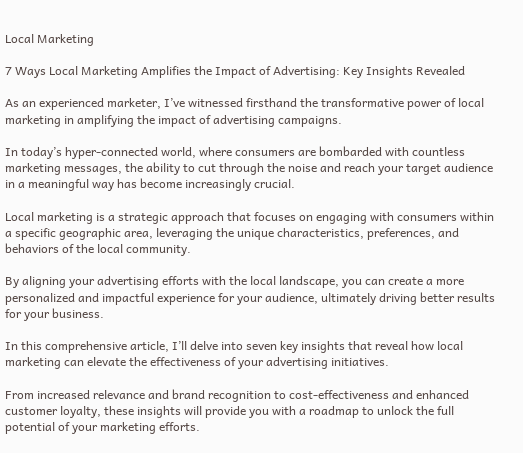Local Marketing

7 Ways Local Marketing Amplifies the Impact of Advertising: Key Insights Revealed

As an experienced marketer, I’ve witnessed firsthand the transformative power of local marketing in amplifying the impact of advertising campaigns.

In today’s hyper-connected world, where consumers are bombarded with countless marketing messages, the ability to cut through the noise and reach your target audience in a meaningful way has become increasingly crucial.

Local marketing is a strategic approach that focuses on engaging with consumers within a specific geographic area, leveraging the unique characteristics, preferences, and behaviors of the local community.

By aligning your advertising efforts with the local landscape, you can create a more personalized and impactful experience for your audience, ultimately driving better results for your business.

In this comprehensive article, I’ll delve into seven key insights that reveal how local marketing can elevate the effectiveness of your advertising initiatives.

From increased relevance and brand recognition to cost-effectiveness and enhanced customer loyalty, these insights will provide you with a roadmap to unlock the full potential of your marketing efforts.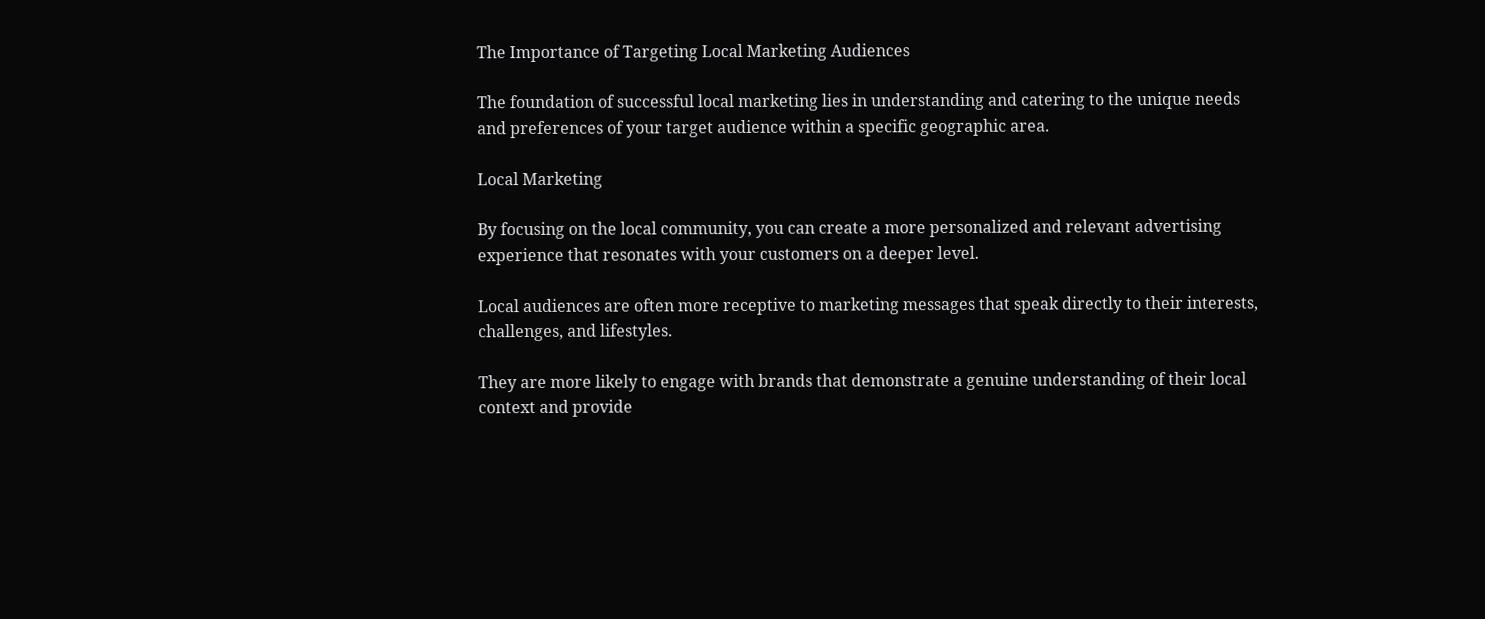The Importance of Targeting Local Marketing Audiences

The foundation of successful local marketing lies in understanding and catering to the unique needs and preferences of your target audience within a specific geographic area.

Local Marketing

By focusing on the local community, you can create a more personalized and relevant advertising experience that resonates with your customers on a deeper level.

Local audiences are often more receptive to marketing messages that speak directly to their interests, challenges, and lifestyles.

They are more likely to engage with brands that demonstrate a genuine understanding of their local context and provide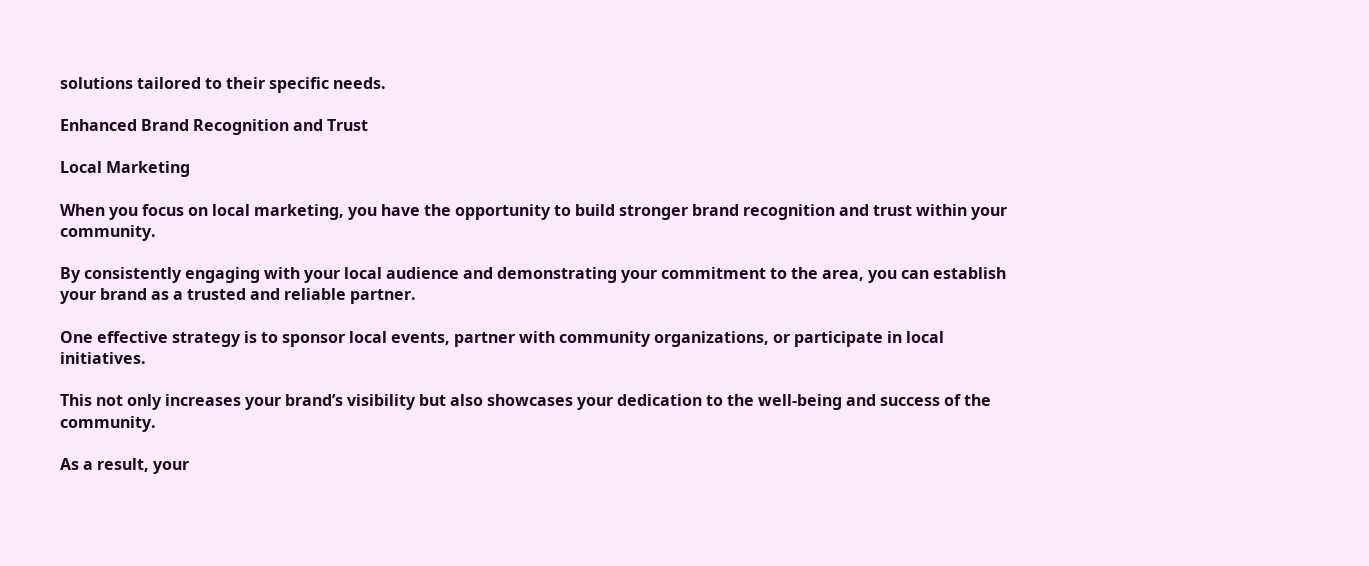solutions tailored to their specific needs.

Enhanced Brand Recognition and Trust

Local Marketing

When you focus on local marketing, you have the opportunity to build stronger brand recognition and trust within your community.

By consistently engaging with your local audience and demonstrating your commitment to the area, you can establish your brand as a trusted and reliable partner.

One effective strategy is to sponsor local events, partner with community organizations, or participate in local initiatives.

This not only increases your brand’s visibility but also showcases your dedication to the well-being and success of the community.

As a result, your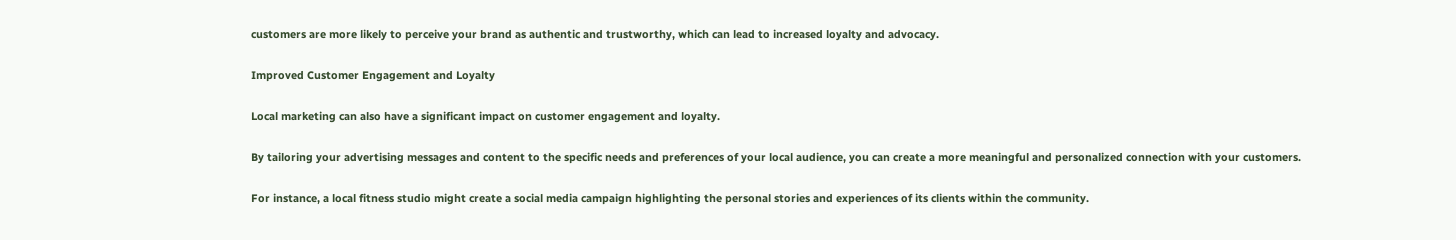customers are more likely to perceive your brand as authentic and trustworthy, which can lead to increased loyalty and advocacy.

Improved Customer Engagement and Loyalty

Local marketing can also have a significant impact on customer engagement and loyalty.

By tailoring your advertising messages and content to the specific needs and preferences of your local audience, you can create a more meaningful and personalized connection with your customers.

For instance, a local fitness studio might create a social media campaign highlighting the personal stories and experiences of its clients within the community.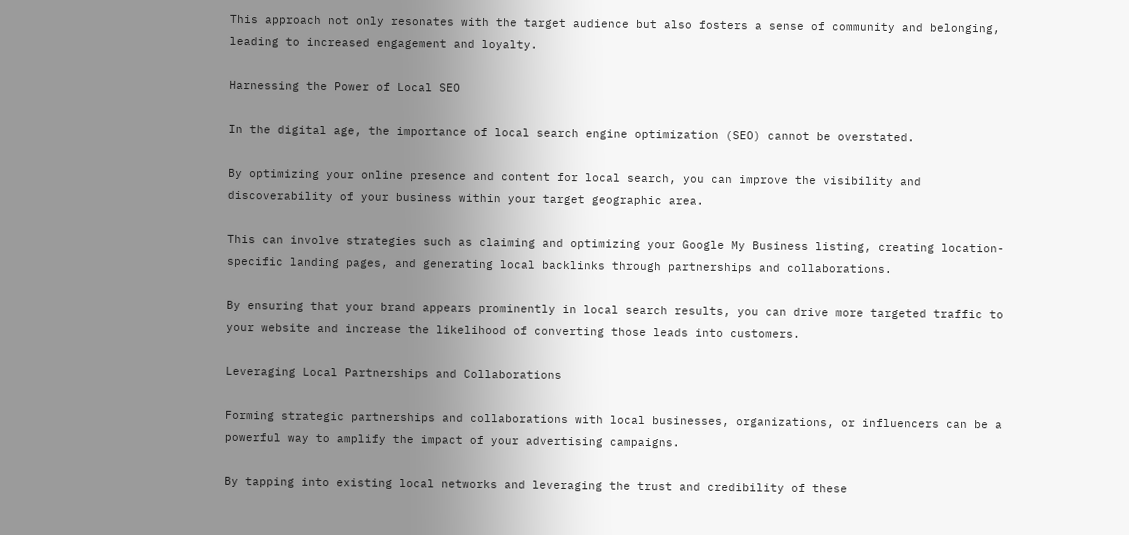This approach not only resonates with the target audience but also fosters a sense of community and belonging, leading to increased engagement and loyalty.

Harnessing the Power of Local SEO

In the digital age, the importance of local search engine optimization (SEO) cannot be overstated.

By optimizing your online presence and content for local search, you can improve the visibility and discoverability of your business within your target geographic area.

This can involve strategies such as claiming and optimizing your Google My Business listing, creating location-specific landing pages, and generating local backlinks through partnerships and collaborations.

By ensuring that your brand appears prominently in local search results, you can drive more targeted traffic to your website and increase the likelihood of converting those leads into customers.

Leveraging Local Partnerships and Collaborations

Forming strategic partnerships and collaborations with local businesses, organizations, or influencers can be a powerful way to amplify the impact of your advertising campaigns.

By tapping into existing local networks and leveraging the trust and credibility of these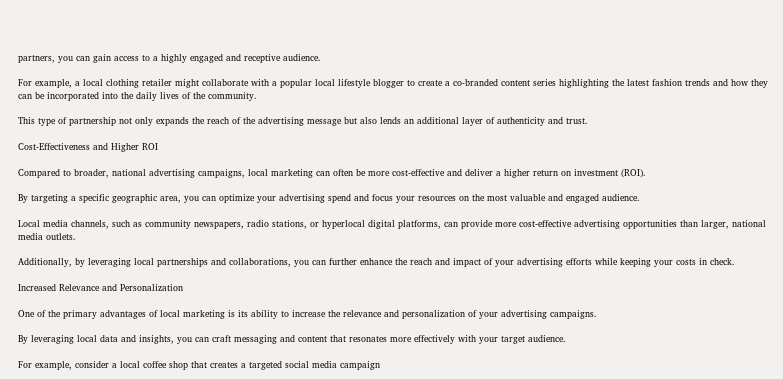partners, you can gain access to a highly engaged and receptive audience.

For example, a local clothing retailer might collaborate with a popular local lifestyle blogger to create a co-branded content series highlighting the latest fashion trends and how they can be incorporated into the daily lives of the community.

This type of partnership not only expands the reach of the advertising message but also lends an additional layer of authenticity and trust.

Cost-Effectiveness and Higher ROI

Compared to broader, national advertising campaigns, local marketing can often be more cost-effective and deliver a higher return on investment (ROI).

By targeting a specific geographic area, you can optimize your advertising spend and focus your resources on the most valuable and engaged audience.

Local media channels, such as community newspapers, radio stations, or hyperlocal digital platforms, can provide more cost-effective advertising opportunities than larger, national media outlets.

Additionally, by leveraging local partnerships and collaborations, you can further enhance the reach and impact of your advertising efforts while keeping your costs in check.

Increased Relevance and Personalization

One of the primary advantages of local marketing is its ability to increase the relevance and personalization of your advertising campaigns.

By leveraging local data and insights, you can craft messaging and content that resonates more effectively with your target audience.

For example, consider a local coffee shop that creates a targeted social media campaign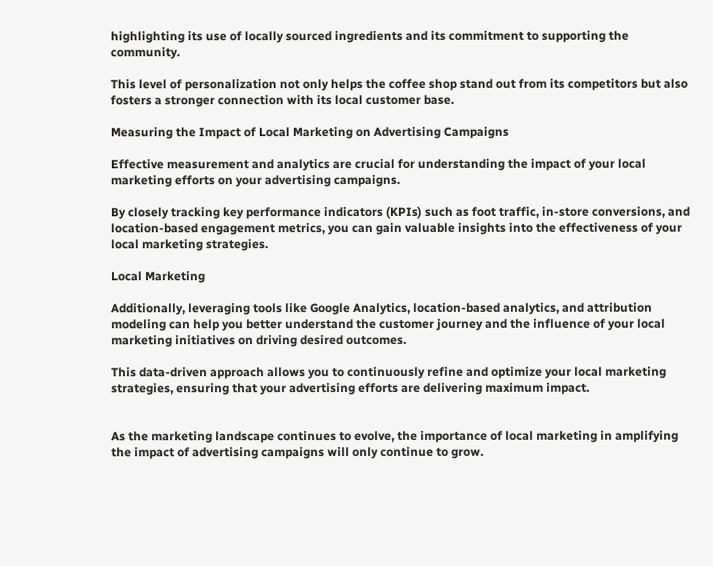highlighting its use of locally sourced ingredients and its commitment to supporting the community.

This level of personalization not only helps the coffee shop stand out from its competitors but also fosters a stronger connection with its local customer base.

Measuring the Impact of Local Marketing on Advertising Campaigns

Effective measurement and analytics are crucial for understanding the impact of your local marketing efforts on your advertising campaigns.

By closely tracking key performance indicators (KPIs) such as foot traffic, in-store conversions, and location-based engagement metrics, you can gain valuable insights into the effectiveness of your local marketing strategies.

Local Marketing

Additionally, leveraging tools like Google Analytics, location-based analytics, and attribution modeling can help you better understand the customer journey and the influence of your local marketing initiatives on driving desired outcomes.

This data-driven approach allows you to continuously refine and optimize your local marketing strategies, ensuring that your advertising efforts are delivering maximum impact.


As the marketing landscape continues to evolve, the importance of local marketing in amplifying the impact of advertising campaigns will only continue to grow.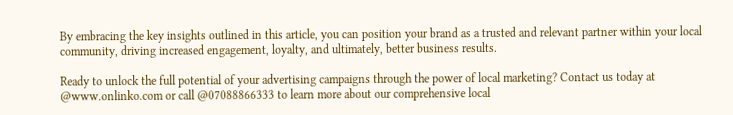By embracing the key insights outlined in this article, you can position your brand as a trusted and relevant partner within your local community, driving increased engagement, loyalty, and ultimately, better business results.

Ready to unlock the full potential of your advertising campaigns through the power of local marketing? Contact us today at @www.onlinko.com or call @07088866333 to learn more about our comprehensive local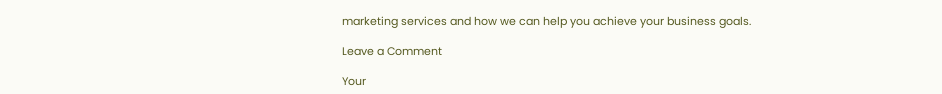marketing services and how we can help you achieve your business goals.

Leave a Comment

Your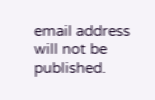email address will not be published.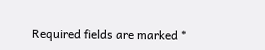Required fields are marked *